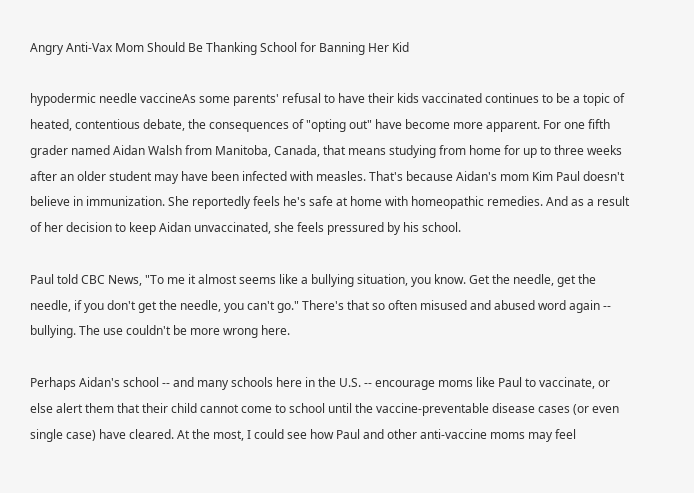Angry Anti-Vax Mom Should Be Thanking School for Banning Her Kid

hypodermic needle vaccineAs some parents' refusal to have their kids vaccinated continues to be a topic of heated, contentious debate, the consequences of "opting out" have become more apparent. For one fifth grader named Aidan Walsh from Manitoba, Canada, that means studying from home for up to three weeks after an older student may have been infected with measles. That's because Aidan's mom Kim Paul doesn't believe in immunization. She reportedly feels he's safe at home with homeopathic remedies. And as a result of her decision to keep Aidan unvaccinated, she feels pressured by his school.

Paul told CBC News, "To me it almost seems like a bullying situation, you know. Get the needle, get the needle, if you don't get the needle, you can't go." There's that so often misused and abused word again -- bullying. The use couldn't be more wrong here.

Perhaps Aidan's school -- and many schools here in the U.S. -- encourage moms like Paul to vaccinate, or else alert them that their child cannot come to school until the vaccine-preventable disease cases (or even single case) have cleared. At the most, I could see how Paul and other anti-vaccine moms may feel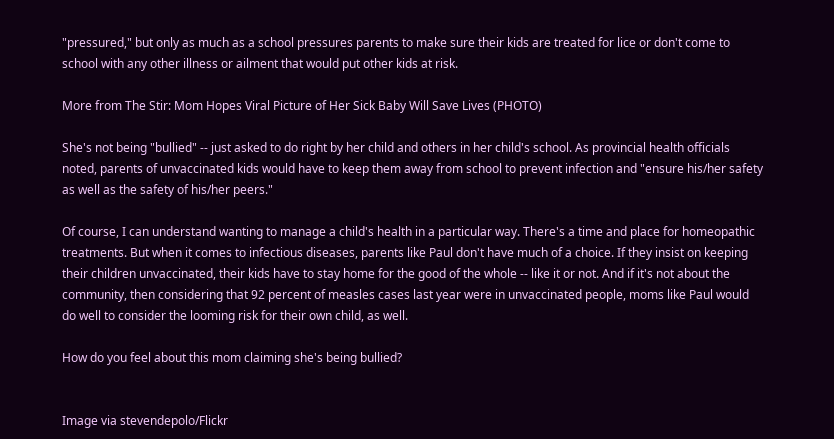"pressured," but only as much as a school pressures parents to make sure their kids are treated for lice or don't come to school with any other illness or ailment that would put other kids at risk.

More from The Stir: Mom Hopes Viral Picture of Her Sick Baby Will Save Lives (PHOTO)

She's not being "bullied" -- just asked to do right by her child and others in her child's school. As provincial health officials noted, parents of unvaccinated kids would have to keep them away from school to prevent infection and "ensure his/her safety as well as the safety of his/her peers."

Of course, I can understand wanting to manage a child's health in a particular way. There's a time and place for homeopathic treatments. But when it comes to infectious diseases, parents like Paul don't have much of a choice. If they insist on keeping their children unvaccinated, their kids have to stay home for the good of the whole -- like it or not. And if it's not about the community, then considering that 92 percent of measles cases last year were in unvaccinated people, moms like Paul would do well to consider the looming risk for their own child, as well.

How do you feel about this mom claiming she's being bullied?


Image via stevendepolo/Flickr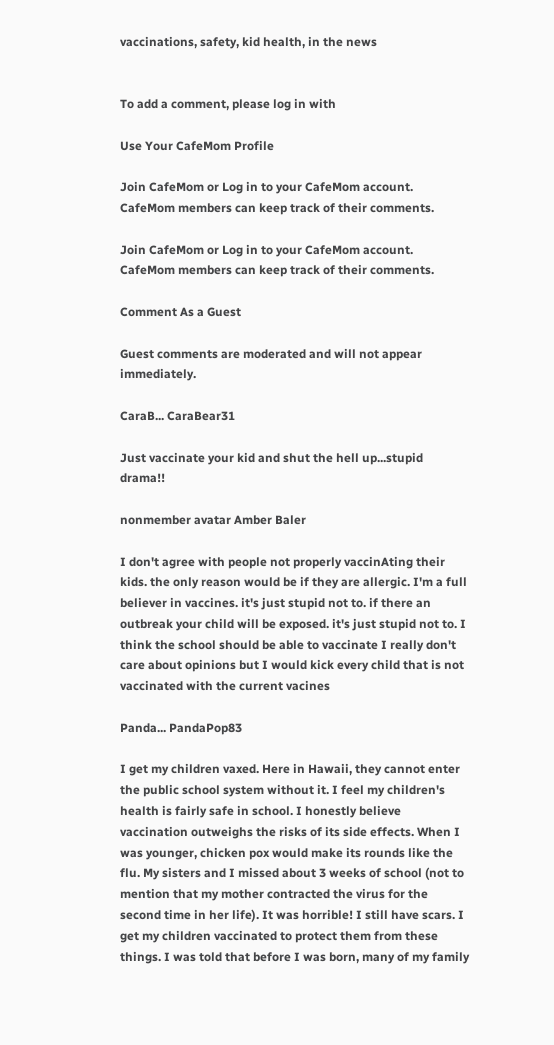vaccinations, safety, kid health, in the news


To add a comment, please log in with

Use Your CafeMom Profile

Join CafeMom or Log in to your CafeMom account. CafeMom members can keep track of their comments.

Join CafeMom or Log in to your CafeMom account. CafeMom members can keep track of their comments.

Comment As a Guest

Guest comments are moderated and will not appear immediately.

CaraB... CaraBear31

Just vaccinate your kid and shut the hell up...stupid drama!!

nonmember avatar Amber Baler

I don't agree with people not properly vaccinAting their kids. the only reason would be if they are allergic. I'm a full believer in vaccines. it's just stupid not to. if there an outbreak your child will be exposed. it's just stupid not to. I think the school should be able to vaccinate I really don't care about opinions but I would kick every child that is not vaccinated with the current vacines

Panda... PandaPop83

I get my children vaxed. Here in Hawaii, they cannot enter the public school system without it. I feel my children's health is fairly safe in school. I honestly believe vaccination outweighs the risks of its side effects. When I was younger, chicken pox would make its rounds like the flu. My sisters and I missed about 3 weeks of school (not to mention that my mother contracted the virus for the second time in her life). It was horrible! I still have scars. I get my children vaccinated to protect them from these things. I was told that before I was born, many of my family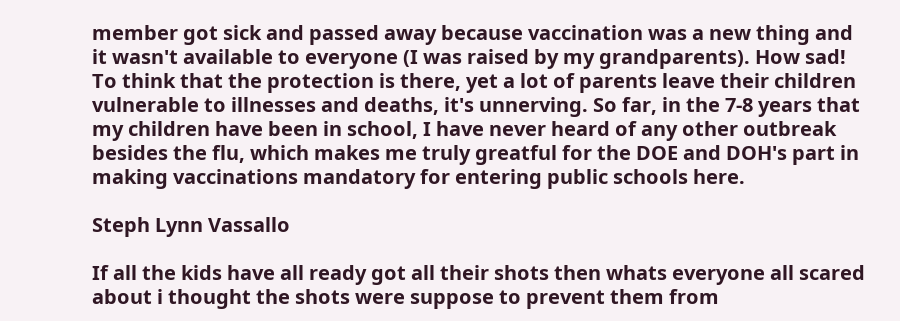member got sick and passed away because vaccination was a new thing and it wasn't available to everyone (I was raised by my grandparents). How sad! To think that the protection is there, yet a lot of parents leave their children vulnerable to illnesses and deaths, it's unnerving. So far, in the 7-8 years that my children have been in school, I have never heard of any other outbreak besides the flu, which makes me truly greatful for the DOE and DOH's part in making vaccinations mandatory for entering public schools here.

Steph Lynn Vassallo

If all the kids have all ready got all their shots then whats everyone all scared about i thought the shots were suppose to prevent them from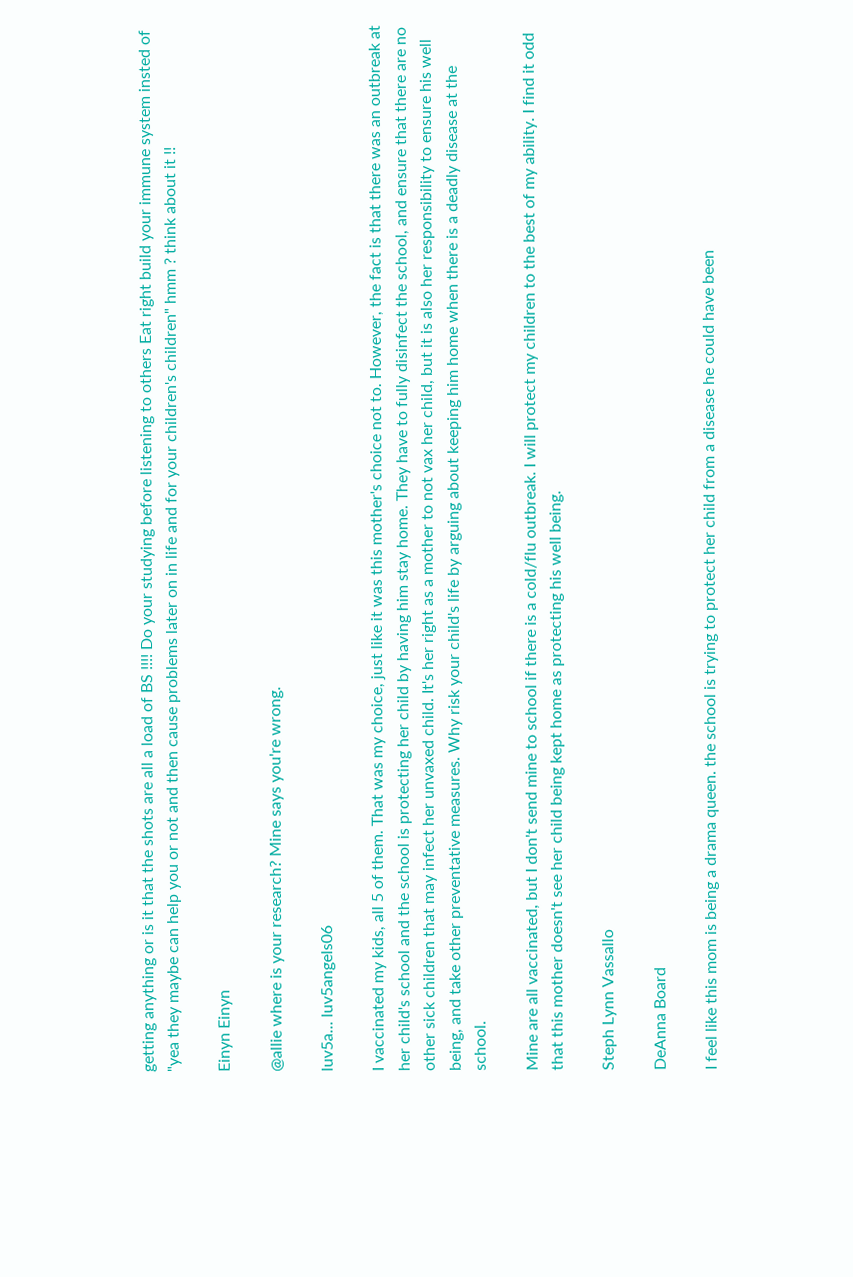getting anything or is it that the shots are all a load of BS !!!! Do your studying before listening to others Eat right build your immune system insted of "yea they maybe can help you or not and then cause problems later on in life and for your children's children" hmm ? think about it !!

Einyn Einyn

@allie where is your research? Mine says you're wrong.

luv5a... luv5angels06

I vaccinated my kids, all 5 of them. That was my choice, just like it was this mother's choice not to. However, the fact is that there was an outbreak at her child's school and the school is protecting her child by having him stay home. They have to fully disinfect the school, and ensure that there are no other sick children that may infect her unvaxed child. It's her right as a mother to not vax her child, but it is also her responsibility to ensure his well being, and take other preventative measures. Why risk your child's life by arguing about keeping him home when there is a deadly disease at the school.

Mine are all vaccinated, but I don't send mine to school if there is a cold/flu outbreak. I will protect my children to the best of my ability. I find it odd that this mother doesn't see her child being kept home as protecting his well being.

Steph Lynn Vassallo

DeAnna Board

I feel like this mom is being a drama queen. the school is trying to protect her child from a disease he could have been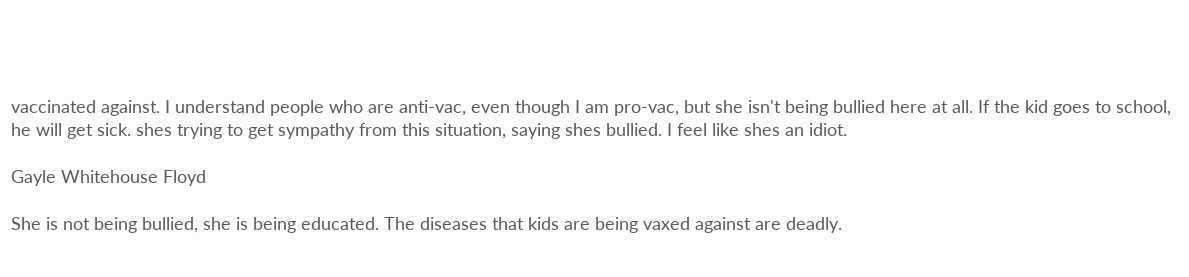vaccinated against. I understand people who are anti-vac, even though I am pro-vac, but she isn't being bullied here at all. If the kid goes to school, he will get sick. shes trying to get sympathy from this situation, saying shes bullied. I feel like shes an idiot.

Gayle Whitehouse Floyd

She is not being bullied, she is being educated. The diseases that kids are being vaxed against are deadly.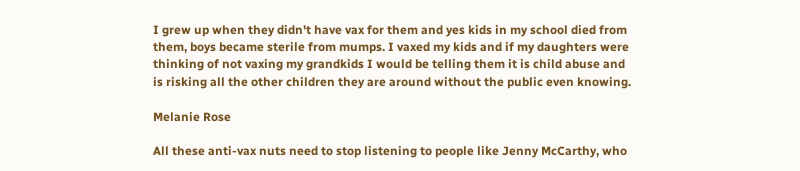I grew up when they didn't have vax for them and yes kids in my school died from them, boys became sterile from mumps. I vaxed my kids and if my daughters were thinking of not vaxing my grandkids I would be telling them it is child abuse and is risking all the other children they are around without the public even knowing.

Melanie Rose

All these anti-vax nuts need to stop listening to people like Jenny McCarthy, who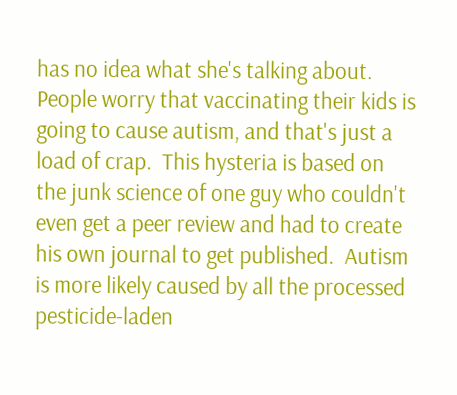has no idea what she's talking about.  People worry that vaccinating their kids is going to cause autism, and that's just a load of crap.  This hysteria is based on the junk science of one guy who couldn't even get a peer review and had to create his own journal to get published.  Autism is more likely caused by all the processed pesticide-laden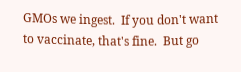GMOs we ingest.  If you don't want to vaccinate, that's fine.  But go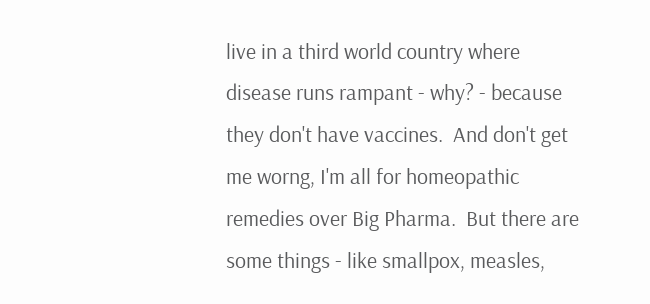live in a third world country where disease runs rampant - why? - because they don't have vaccines.  And don't get me worng, I'm all for homeopathic remedies over Big Pharma.  But there are some things - like smallpox, measles,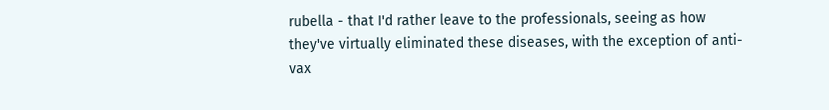rubella - that I'd rather leave to the professionals, seeing as how they've virtually eliminated these diseases, with the exception of anti-vax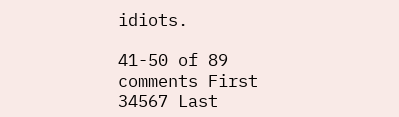idiots.

41-50 of 89 comments First 34567 Last